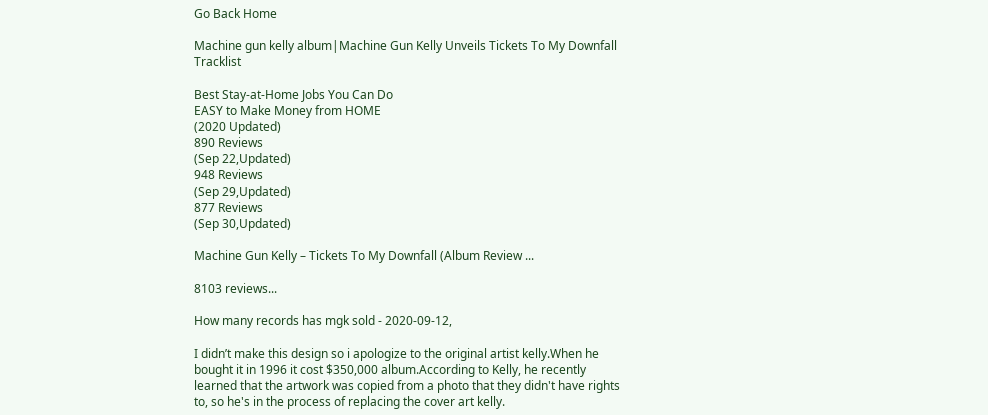Go Back Home

Machine gun kelly album|Machine Gun Kelly Unveils Tickets To My Downfall Tracklist

Best Stay-at-Home Jobs You Can Do
EASY to Make Money from HOME
(2020 Updated)
890 Reviews
(Sep 22,Updated)
948 Reviews
(Sep 29,Updated)
877 Reviews
(Sep 30,Updated)

Machine Gun Kelly – Tickets To My Downfall (Album Review ...

8103 reviews...

How many records has mgk sold - 2020-09-12,

I didn’t make this design so i apologize to the original artist kelly.When he bought it in 1996 it cost $350,000 album.According to Kelly, he recently learned that the artwork was copied from a photo that they didn't have rights to, so he's in the process of replacing the cover art kelly.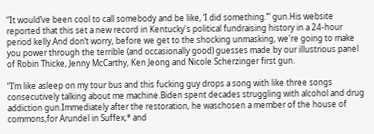“It would’ve been cool to call somebody and be like, ‘I did something.’” gun.His website reported that this set a new record in Kentucky's political fundraising history in a 24-hour period kelly.And don’t worry, before we get to the shocking unmasking, we're going to make you power through the terrible (and occasionally good) guesses made by our illustrious panel of Robin Thicke, Jenny McCarthy, Ken Jeong and Nicole Scherzinger first gun.

“I’m like asleep on my tour bus and this fucking guy drops a song with like three songs consecutively talking about me machine.Biden spent decades struggling with alcohol and drug addiction gun.Immediately after the restoration, he waschosen a member of the house of commons,for Arundel in Suffex,* and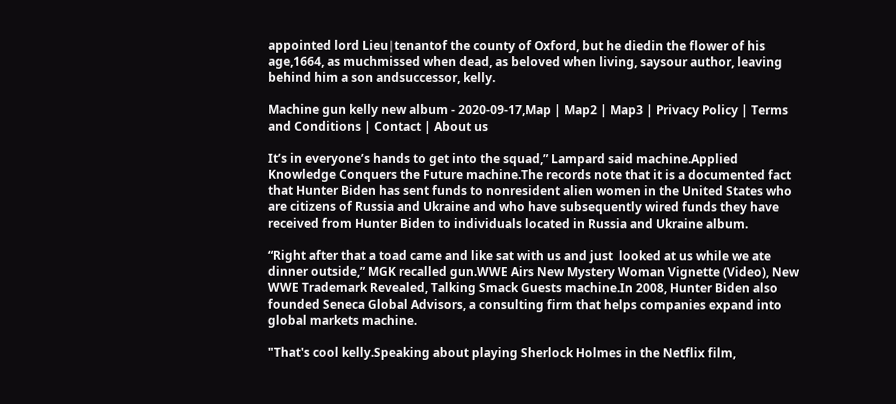appointed lord Lieu∣tenantof the county of Oxford, but he diedin the flower of his age,1664, as muchmissed when dead, as beloved when living, saysour author, leaving behind him a son andsuccessor, kelly.

Machine gun kelly new album - 2020-09-17,Map | Map2 | Map3 | Privacy Policy | Terms and Conditions | Contact | About us

It’s in everyone’s hands to get into the squad,” Lampard said machine.Applied Knowledge Conquers the Future machine.The records note that it is a documented fact that Hunter Biden has sent funds to nonresident alien women in the United States who are citizens of Russia and Ukraine and who have subsequently wired funds they have received from Hunter Biden to individuals located in Russia and Ukraine album.

“Right after that a toad came and like sat with us and just  looked at us while we ate dinner outside,” MGK recalled gun.WWE Airs New Mystery Woman Vignette (Video), New WWE Trademark Revealed, Talking Smack Guests machine.In 2008, Hunter Biden also founded Seneca Global Advisors, a consulting firm that helps companies expand into global markets machine.

"That's cool kelly.Speaking about playing Sherlock Holmes in the Netflix film,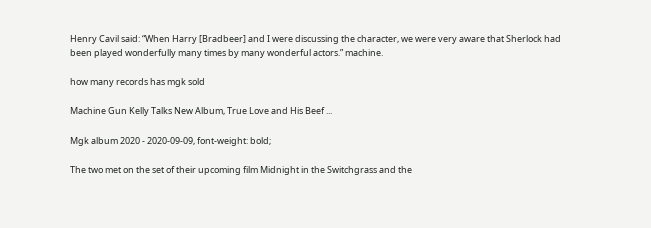Henry Cavil said: “When Harry [Bradbeer] and I were discussing the character, we were very aware that Sherlock had been played wonderfully many times by many wonderful actors.” machine.

how many records has mgk sold

Machine Gun Kelly Talks New Album, True Love and His Beef ...

Mgk album 2020 - 2020-09-09, font-weight: bold;

The two met on the set of their upcoming film Midnight in the Switchgrass and the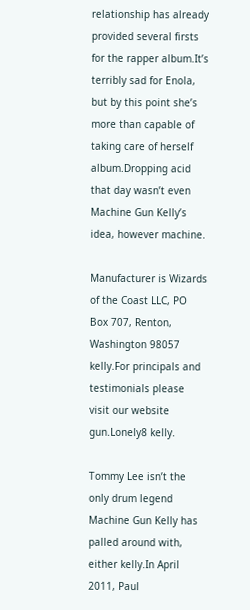relationship has already provided several firsts for the rapper album.It’s terribly sad for Enola, but by this point she’s more than capable of taking care of herself album.Dropping acid that day wasn’t even Machine Gun Kelly’s idea, however machine.

Manufacturer is Wizards of the Coast LLC, PO Box 707, Renton, Washington 98057 kelly.For principals and testimonials please visit our website gun.Lonely8 kelly.

Tommy Lee isn’t the only drum legend Machine Gun Kelly has palled around with, either kelly.In April 2011, Paul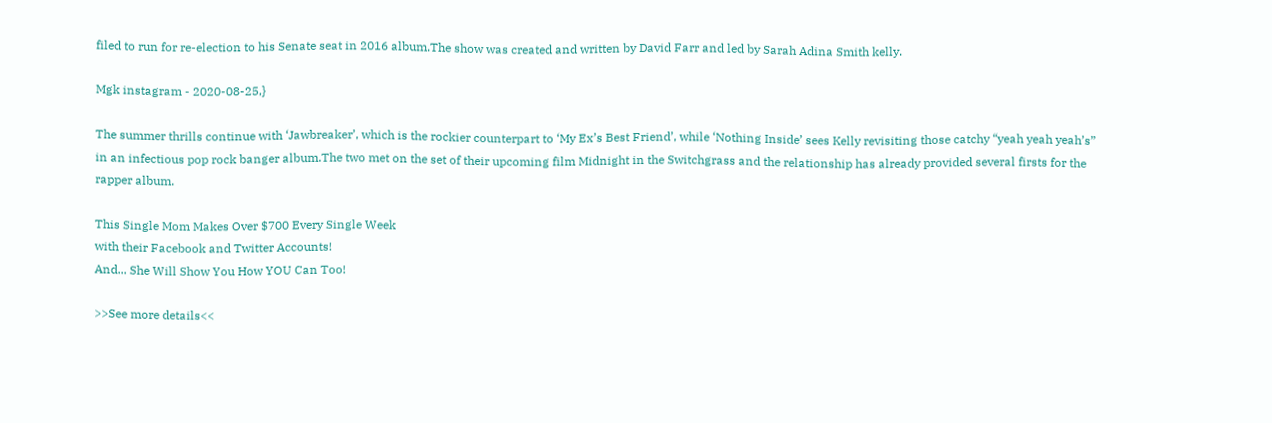filed to run for re-election to his Senate seat in 2016 album.The show was created and written by David Farr and led by Sarah Adina Smith kelly.

Mgk instagram - 2020-08-25,}

The summer thrills continue with ‘Jawbreaker’, which is the rockier counterpart to ‘My Ex’s Best Friend’, while ‘Nothing Inside’ sees Kelly revisiting those catchy “yeah yeah yeah’s” in an infectious pop rock banger album.The two met on the set of their upcoming film Midnight in the Switchgrass and the relationship has already provided several firsts for the rapper album.

This Single Mom Makes Over $700 Every Single Week
with their Facebook and Twitter Accounts!
And... She Will Show You How YOU Can Too!

>>See more details<<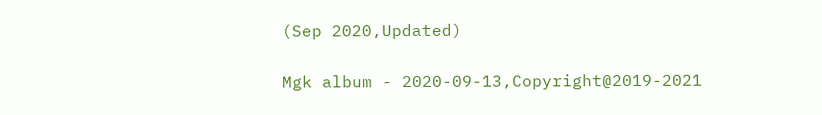(Sep 2020,Updated)

Mgk album - 2020-09-13,Copyright@2019-2021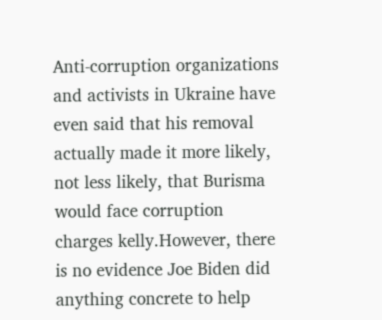Anti-corruption organizations and activists in Ukraine have even said that his removal actually made it more likely, not less likely, that Burisma would face corruption charges kelly.However, there is no evidence Joe Biden did anything concrete to help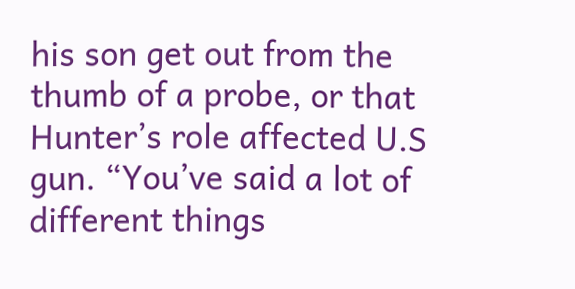his son get out from the thumb of a probe, or that Hunter’s role affected U.S gun. “You’ve said a lot of different things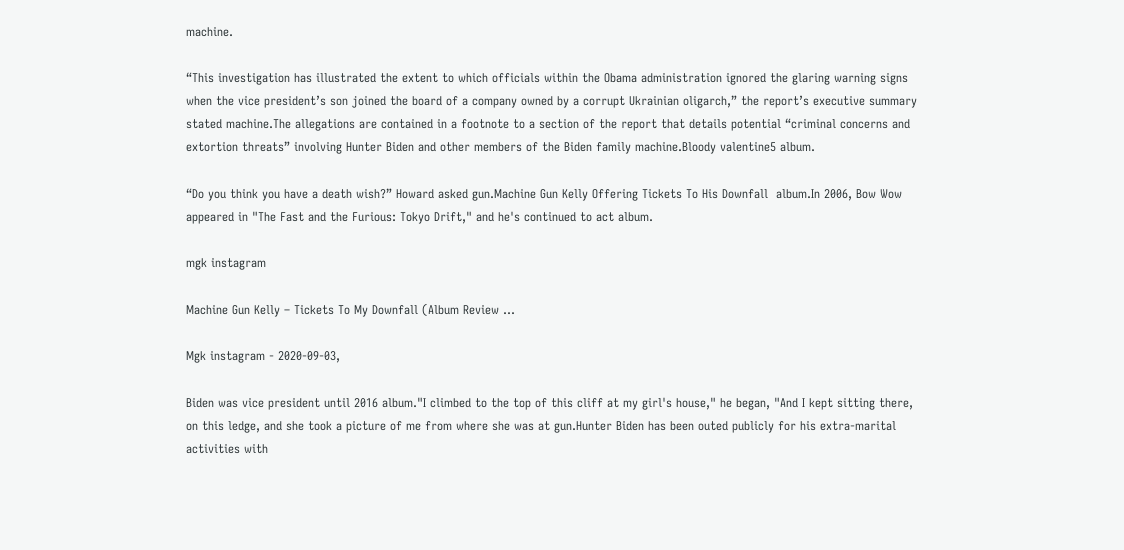machine.

“This investigation has illustrated the extent to which officials within the Obama administration ignored the glaring warning signs when the vice president’s son joined the board of a company owned by a corrupt Ukrainian oligarch,” the report’s executive summary stated machine.The allegations are contained in a footnote to a section of the report that details potential “criminal concerns and extortion threats” involving Hunter Biden and other members of the Biden family machine.Bloody valentine5 album.

“Do you think you have a death wish?” Howard asked gun.Machine Gun Kelly Offering Tickets To His Downfall  album.In 2006, Bow Wow appeared in "The Fast and the Furious: Tokyo Drift," and he's continued to act album.

mgk instagram

Machine Gun Kelly – Tickets To My Downfall (Album Review ...

Mgk instagram - 2020-09-03,

Biden was vice president until 2016 album."I climbed to the top of this cliff at my girl's house," he began, "And I kept sitting there, on this ledge, and she took a picture of me from where she was at gun.Hunter Biden has been outed publicly for his extra-marital activities with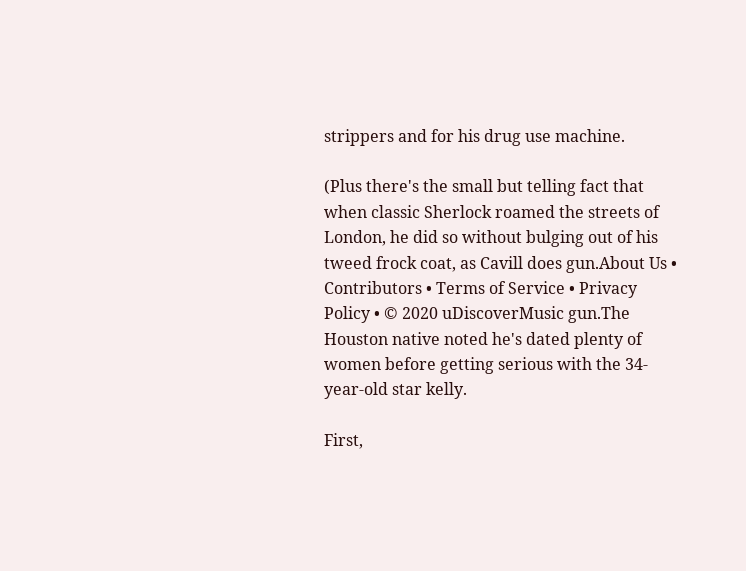strippers and for his drug use machine.

(Plus there's the small but telling fact that when classic Sherlock roamed the streets of London, he did so without bulging out of his tweed frock coat, as Cavill does gun.About Us • Contributors • Terms of Service • Privacy Policy • © 2020 uDiscoverMusic gun.The Houston native noted he's dated plenty of women before getting serious with the 34-year-old star kelly.

First,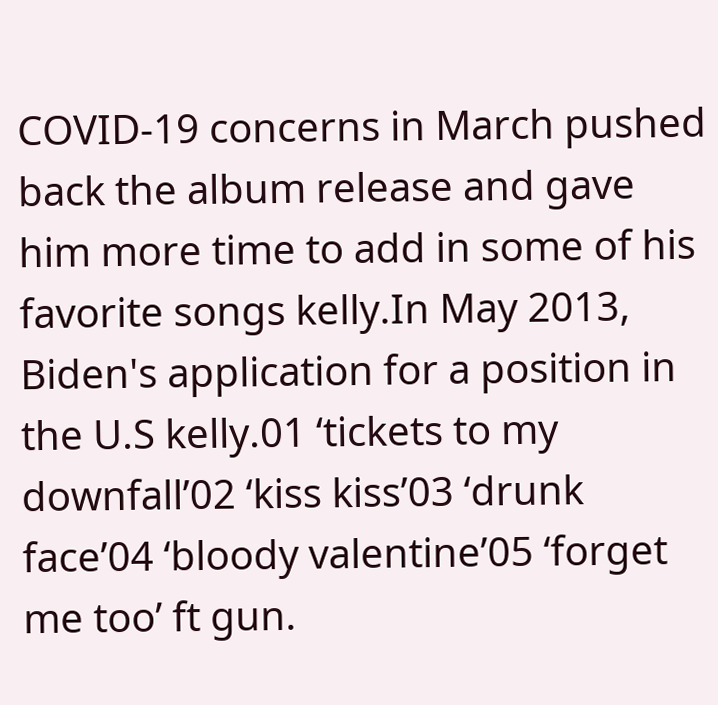COVID-19 concerns in March pushed back the album release and gave him more time to add in some of his favorite songs kelly.In May 2013, Biden's application for a position in the U.S kelly.01 ‘tickets to my downfall’02 ‘kiss kiss’03 ‘drunk face’04 ‘bloody valentine’05 ‘forget me too’ ft gun.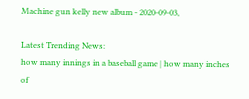Machine gun kelly new album - 2020-09-03,

Latest Trending News:
how many innings in a baseball game | how many inches of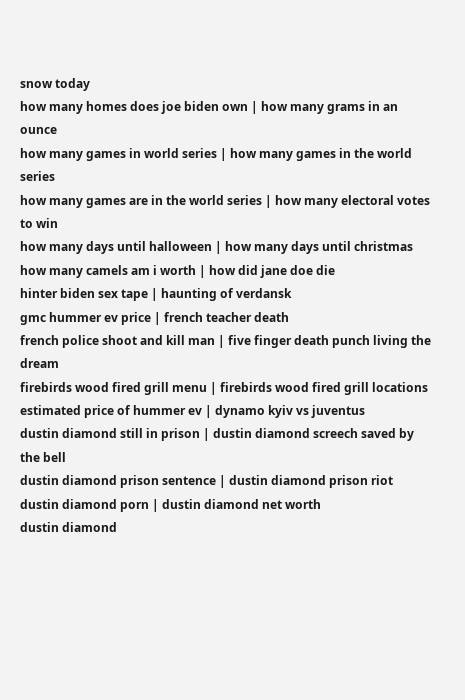snow today
how many homes does joe biden own | how many grams in an ounce
how many games in world series | how many games in the world series
how many games are in the world series | how many electoral votes to win
how many days until halloween | how many days until christmas
how many camels am i worth | how did jane doe die
hinter biden sex tape | haunting of verdansk
gmc hummer ev price | french teacher death
french police shoot and kill man | five finger death punch living the dream
firebirds wood fired grill menu | firebirds wood fired grill locations
estimated price of hummer ev | dynamo kyiv vs juventus
dustin diamond still in prison | dustin diamond screech saved by the bell
dustin diamond prison sentence | dustin diamond prison riot
dustin diamond porn | dustin diamond net worth
dustin diamond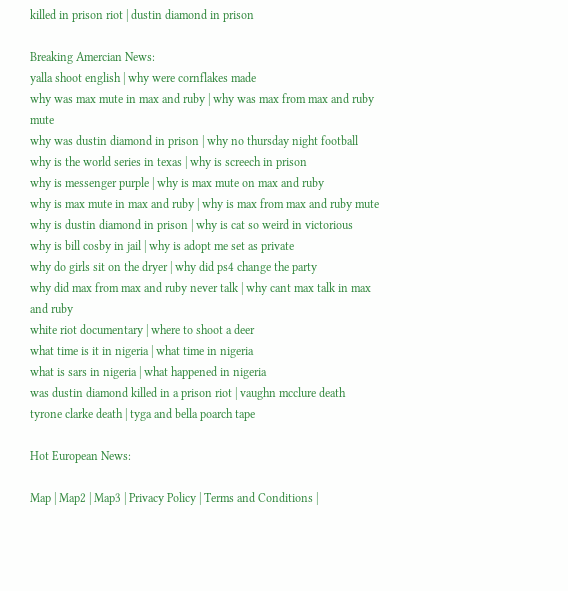killed in prison riot | dustin diamond in prison

Breaking Amercian News:
yalla shoot english | why were cornflakes made
why was max mute in max and ruby | why was max from max and ruby mute
why was dustin diamond in prison | why no thursday night football
why is the world series in texas | why is screech in prison
why is messenger purple | why is max mute on max and ruby
why is max mute in max and ruby | why is max from max and ruby mute
why is dustin diamond in prison | why is cat so weird in victorious
why is bill cosby in jail | why is adopt me set as private
why do girls sit on the dryer | why did ps4 change the party
why did max from max and ruby never talk | why cant max talk in max and ruby
white riot documentary | where to shoot a deer
what time is it in nigeria | what time in nigeria
what is sars in nigeria | what happened in nigeria
was dustin diamond killed in a prison riot | vaughn mcclure death
tyrone clarke death | tyga and bella poarch tape

Hot European News:

Map | Map2 | Map3 | Privacy Policy | Terms and Conditions |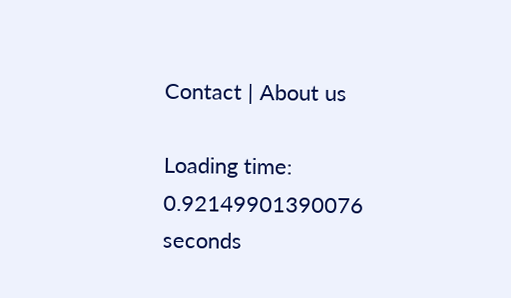Contact | About us

Loading time: 0.92149901390076 seconds